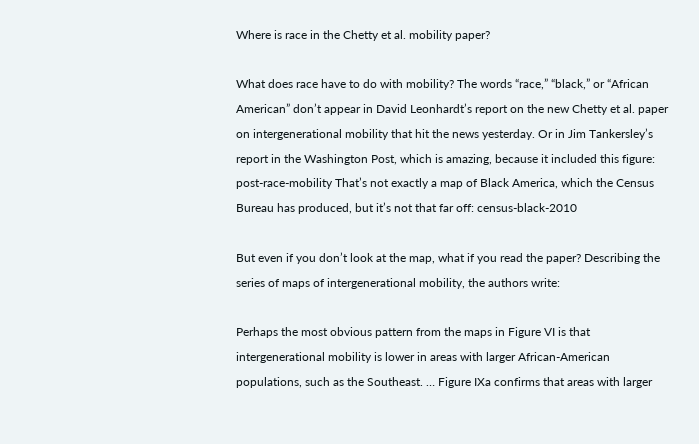Where is race in the Chetty et al. mobility paper?

What does race have to do with mobility? The words “race,” “black,” or “African American” don’t appear in David Leonhardt’s report on the new Chetty et al. paper on intergenerational mobility that hit the news yesterday. Or in Jim Tankersley’s report in the Washington Post, which is amazing, because it included this figure: post-race-mobility That’s not exactly a map of Black America, which the Census Bureau has produced, but it’s not that far off: census-black-2010

But even if you don’t look at the map, what if you read the paper? Describing the series of maps of intergenerational mobility, the authors write:

Perhaps the most obvious pattern from the maps in Figure VI is that intergenerational mobility is lower in areas with larger African-American populations, such as the Southeast. … Figure IXa confirms that areas with larger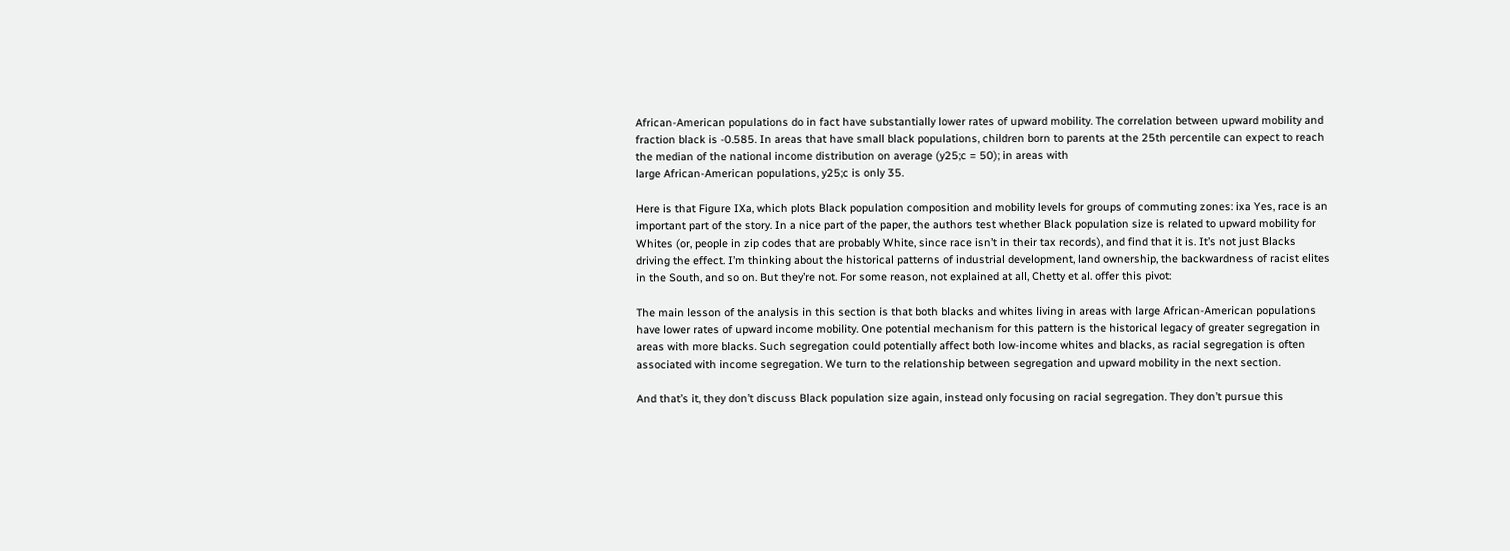African-American populations do in fact have substantially lower rates of upward mobility. The correlation between upward mobility and fraction black is -0.585. In areas that have small black populations, children born to parents at the 25th percentile can expect to reach the median of the national income distribution on average (y25;c = 50); in areas with
large African-American populations, y25;c is only 35.

Here is that Figure IXa, which plots Black population composition and mobility levels for groups of commuting zones: ixa Yes, race is an important part of the story. In a nice part of the paper, the authors test whether Black population size is related to upward mobility for Whites (or, people in zip codes that are probably White, since race isn’t in their tax records), and find that it is. It’s not just Blacks driving the effect. I’m thinking about the historical patterns of industrial development, land ownership, the backwardness of racist elites in the South, and so on. But they’re not. For some reason, not explained at all, Chetty et al. offer this pivot:

The main lesson of the analysis in this section is that both blacks and whites living in areas with large African-American populations have lower rates of upward income mobility. One potential mechanism for this pattern is the historical legacy of greater segregation in areas with more blacks. Such segregation could potentially affect both low-income whites and blacks, as racial segregation is often associated with income segregation. We turn to the relationship between segregation and upward mobility in the next section.

And that’s it, they don’t discuss Black population size again, instead only focusing on racial segregation. They don’t pursue this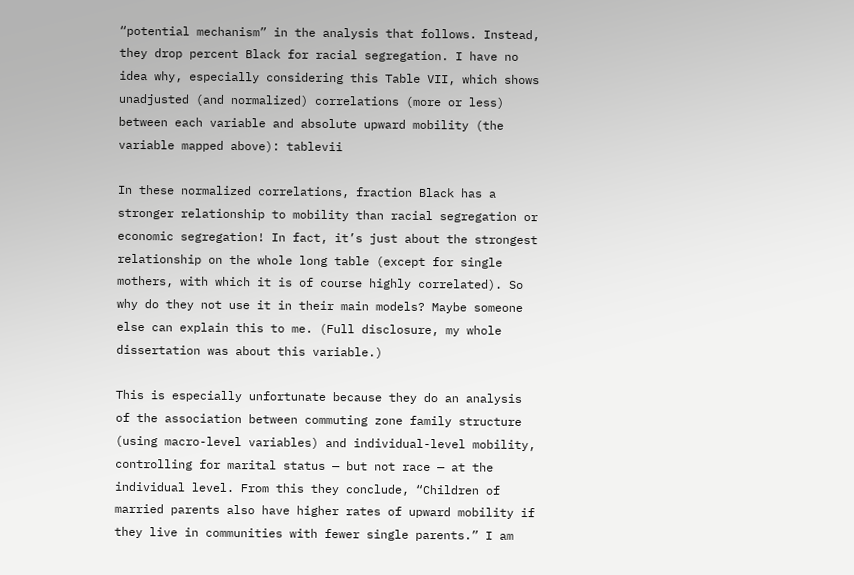“potential mechanism” in the analysis that follows. Instead, they drop percent Black for racial segregation. I have no idea why, especially considering this Table VII, which shows unadjusted (and normalized) correlations (more or less) between each variable and absolute upward mobility (the variable mapped above): tablevii

In these normalized correlations, fraction Black has a stronger relationship to mobility than racial segregation or economic segregation! In fact, it’s just about the strongest relationship on the whole long table (except for single mothers, with which it is of course highly correlated). So why do they not use it in their main models? Maybe someone else can explain this to me. (Full disclosure, my whole dissertation was about this variable.)

This is especially unfortunate because they do an analysis of the association between commuting zone family structure (using macro-level variables) and individual-level mobility, controlling for marital status — but not race — at the individual level. From this they conclude, “Children of married parents also have higher rates of upward mobility if they live in communities with fewer single parents.” I am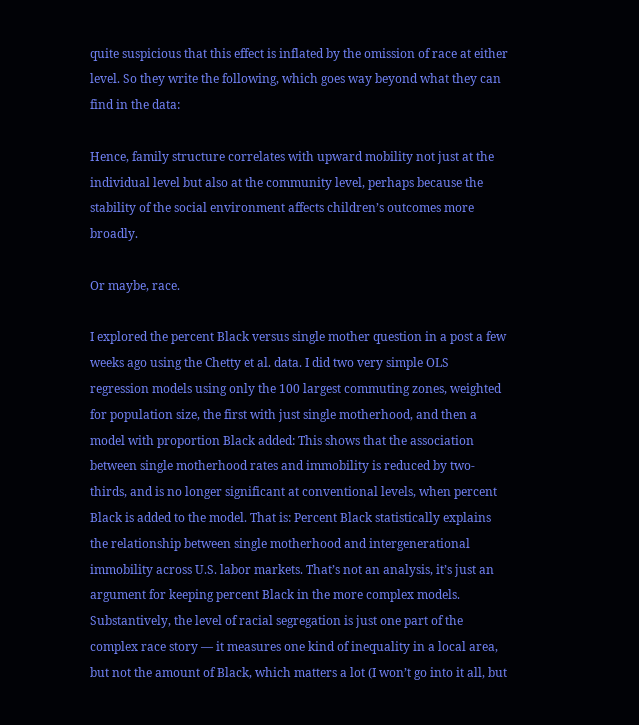quite suspicious that this effect is inflated by the omission of race at either level. So they write the following, which goes way beyond what they can find in the data:

Hence, family structure correlates with upward mobility not just at the individual level but also at the community level, perhaps because the stability of the social environment affects children’s outcomes more broadly.

Or maybe, race.

I explored the percent Black versus single mother question in a post a few weeks ago using the Chetty et al. data. I did two very simple OLS regression models using only the 100 largest commuting zones, weighted for population size, the first with just single motherhood, and then a model with proportion Black added: This shows that the association between single motherhood rates and immobility is reduced by two-thirds, and is no longer significant at conventional levels, when percent Black is added to the model. That is: Percent Black statistically explains the relationship between single motherhood and intergenerational immobility across U.S. labor markets. That’s not an analysis, it’s just an argument for keeping percent Black in the more complex models. Substantively, the level of racial segregation is just one part of the complex race story — it measures one kind of inequality in a local area, but not the amount of Black, which matters a lot (I won’t go into it all, but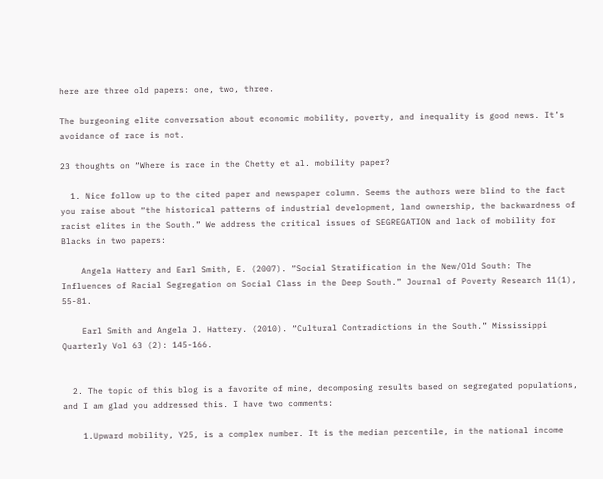here are three old papers: one, two, three.

The burgeoning elite conversation about economic mobility, poverty, and inequality is good news. It’s avoidance of race is not.

23 thoughts on “Where is race in the Chetty et al. mobility paper?

  1. Nice follow up to the cited paper and newspaper column. Seems the authors were blind to the fact you raise about “the historical patterns of industrial development, land ownership, the backwardness of racist elites in the South.” We address the critical issues of SEGREGATION and lack of mobility for Blacks in two papers:

    Angela Hattery and Earl Smith, E. (2007). “Social Stratification in the New/Old South: The Influences of Racial Segregation on Social Class in the Deep South.” Journal of Poverty Research 11(1), 55-81.

    Earl Smith and Angela J. Hattery. (2010). “Cultural Contradictions in the South.” Mississippi Quarterly Vol 63 (2): 145-166.


  2. The topic of this blog is a favorite of mine, decomposing results based on segregated populations, and I am glad you addressed this. I have two comments:

    1.Upward mobility, Y25, is a complex number. It is the median percentile, in the national income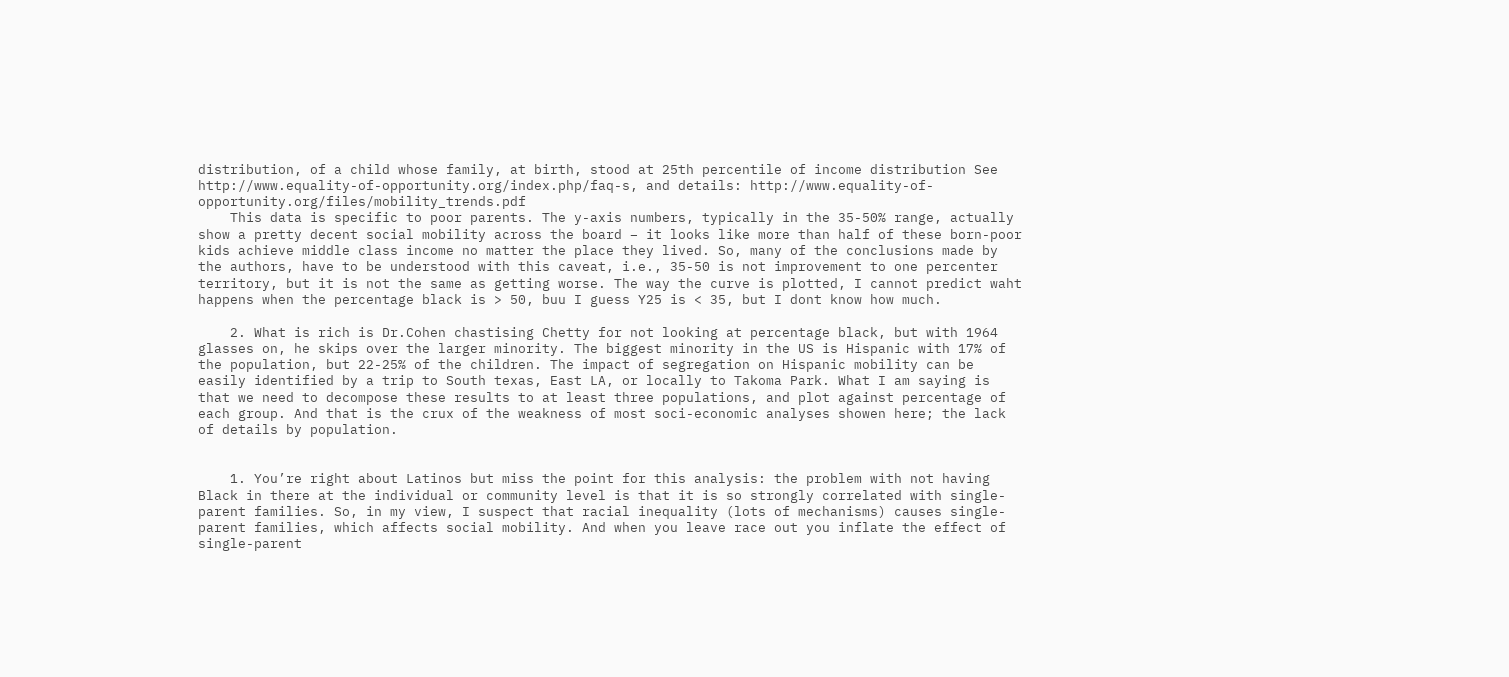distribution, of a child whose family, at birth, stood at 25th percentile of income distribution See http://www.equality-of-opportunity.org/index.php/faq-s, and details: http://www.equality-of-opportunity.org/files/mobility_trends.pdf
    This data is specific to poor parents. The y-axis numbers, typically in the 35-50% range, actually show a pretty decent social mobility across the board – it looks like more than half of these born-poor kids achieve middle class income no matter the place they lived. So, many of the conclusions made by the authors, have to be understood with this caveat, i.e., 35-50 is not improvement to one percenter territory, but it is not the same as getting worse. The way the curve is plotted, I cannot predict waht happens when the percentage black is > 50, buu I guess Y25 is < 35, but I dont know how much.

    2. What is rich is Dr.Cohen chastising Chetty for not looking at percentage black, but with 1964 glasses on, he skips over the larger minority. The biggest minority in the US is Hispanic with 17% of the population, but 22-25% of the children. The impact of segregation on Hispanic mobility can be easily identified by a trip to South texas, East LA, or locally to Takoma Park. What I am saying is that we need to decompose these results to at least three populations, and plot against percentage of each group. And that is the crux of the weakness of most soci-economic analyses showen here; the lack of details by population.


    1. You’re right about Latinos but miss the point for this analysis: the problem with not having Black in there at the individual or community level is that it is so strongly correlated with single-parent families. So, in my view, I suspect that racial inequality (lots of mechanisms) causes single-parent families, which affects social mobility. And when you leave race out you inflate the effect of single-parent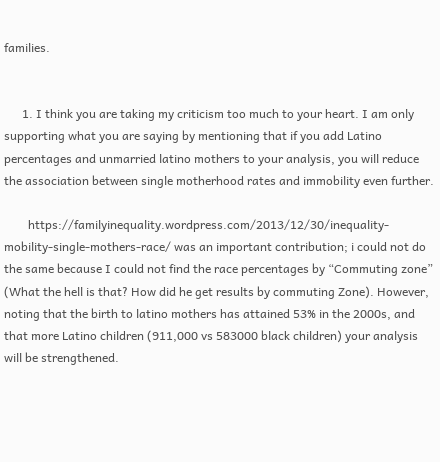families.


      1. I think you are taking my criticism too much to your heart. I am only supporting what you are saying by mentioning that if you add Latino percentages and unmarried latino mothers to your analysis, you will reduce the association between single motherhood rates and immobility even further.

        https://familyinequality.wordpress.com/2013/12/30/inequality-mobility-single-mothers-race/ was an important contribution; i could not do the same because I could not find the race percentages by “Commuting zone” (What the hell is that? How did he get results by commuting Zone). However, noting that the birth to latino mothers has attained 53% in the 2000s, and that more Latino children (911,000 vs 583000 black children) your analysis will be strengthened.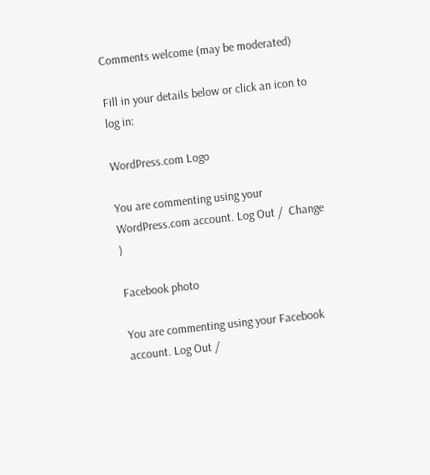Comments welcome (may be moderated)

Fill in your details below or click an icon to log in:

WordPress.com Logo

You are commenting using your WordPress.com account. Log Out /  Change )

Facebook photo

You are commenting using your Facebook account. Log Out /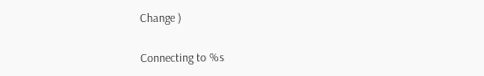Change )

Connecting to %s